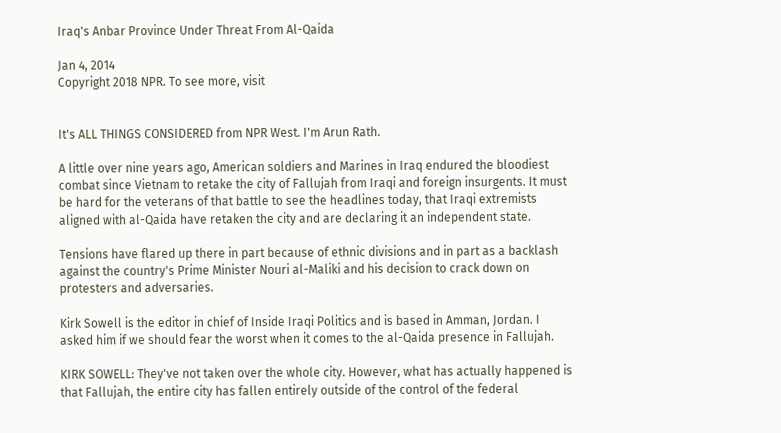Iraq's Anbar Province Under Threat From Al-Qaida

Jan 4, 2014
Copyright 2018 NPR. To see more, visit


It's ALL THINGS CONSIDERED from NPR West. I'm Arun Rath.

A little over nine years ago, American soldiers and Marines in Iraq endured the bloodiest combat since Vietnam to retake the city of Fallujah from Iraqi and foreign insurgents. It must be hard for the veterans of that battle to see the headlines today, that Iraqi extremists aligned with al-Qaida have retaken the city and are declaring it an independent state.

Tensions have flared up there in part because of ethnic divisions and in part as a backlash against the country's Prime Minister Nouri al-Maliki and his decision to crack down on protesters and adversaries.

Kirk Sowell is the editor in chief of Inside Iraqi Politics and is based in Amman, Jordan. I asked him if we should fear the worst when it comes to the al-Qaida presence in Fallujah.

KIRK SOWELL: They've not taken over the whole city. However, what has actually happened is that Fallujah, the entire city has fallen entirely outside of the control of the federal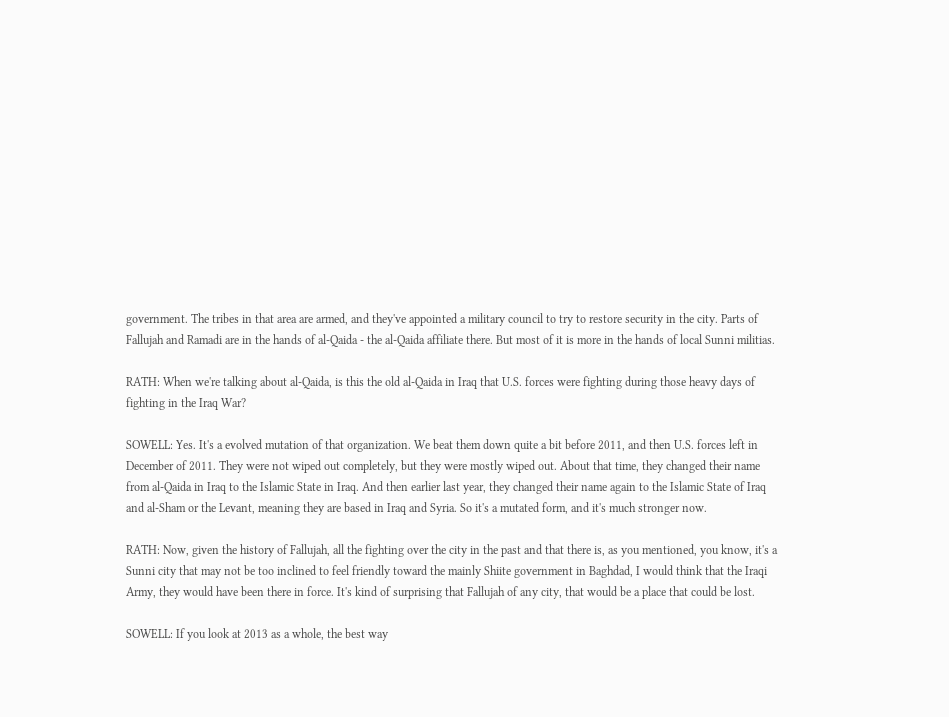government. The tribes in that area are armed, and they've appointed a military council to try to restore security in the city. Parts of Fallujah and Ramadi are in the hands of al-Qaida - the al-Qaida affiliate there. But most of it is more in the hands of local Sunni militias.

RATH: When we're talking about al-Qaida, is this the old al-Qaida in Iraq that U.S. forces were fighting during those heavy days of fighting in the Iraq War?

SOWELL: Yes. It's a evolved mutation of that organization. We beat them down quite a bit before 2011, and then U.S. forces left in December of 2011. They were not wiped out completely, but they were mostly wiped out. About that time, they changed their name from al-Qaida in Iraq to the Islamic State in Iraq. And then earlier last year, they changed their name again to the Islamic State of Iraq and al-Sham or the Levant, meaning they are based in Iraq and Syria. So it's a mutated form, and it's much stronger now.

RATH: Now, given the history of Fallujah, all the fighting over the city in the past and that there is, as you mentioned, you know, it's a Sunni city that may not be too inclined to feel friendly toward the mainly Shiite government in Baghdad, I would think that the Iraqi Army, they would have been there in force. It's kind of surprising that Fallujah of any city, that would be a place that could be lost.

SOWELL: If you look at 2013 as a whole, the best way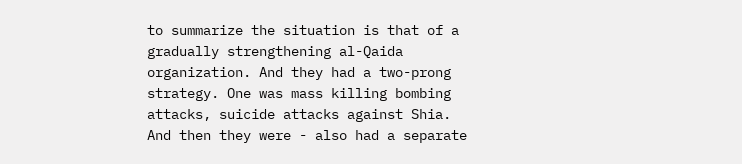to summarize the situation is that of a gradually strengthening al-Qaida organization. And they had a two-prong strategy. One was mass killing bombing attacks, suicide attacks against Shia. And then they were - also had a separate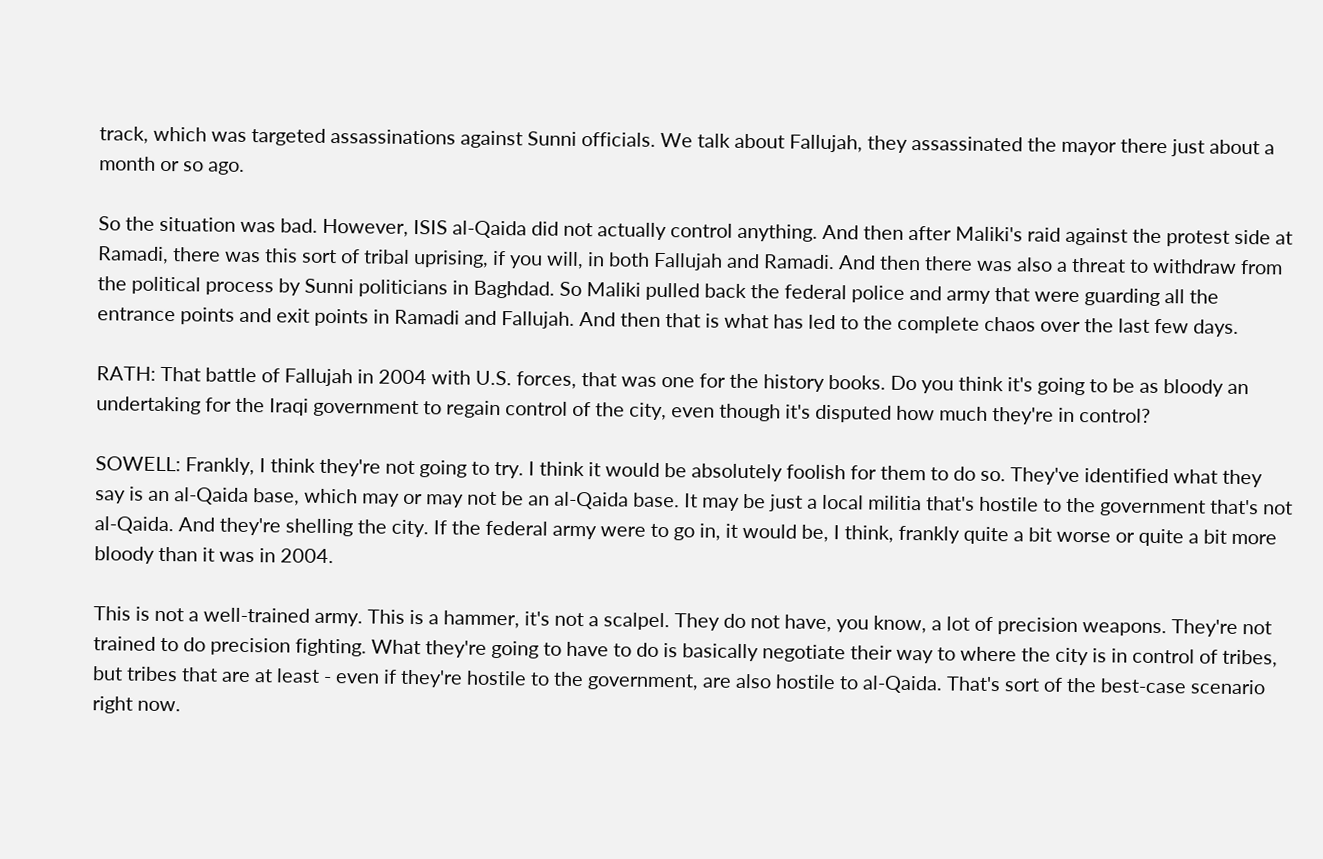track, which was targeted assassinations against Sunni officials. We talk about Fallujah, they assassinated the mayor there just about a month or so ago.

So the situation was bad. However, ISIS al-Qaida did not actually control anything. And then after Maliki's raid against the protest side at Ramadi, there was this sort of tribal uprising, if you will, in both Fallujah and Ramadi. And then there was also a threat to withdraw from the political process by Sunni politicians in Baghdad. So Maliki pulled back the federal police and army that were guarding all the entrance points and exit points in Ramadi and Fallujah. And then that is what has led to the complete chaos over the last few days.

RATH: That battle of Fallujah in 2004 with U.S. forces, that was one for the history books. Do you think it's going to be as bloody an undertaking for the Iraqi government to regain control of the city, even though it's disputed how much they're in control?

SOWELL: Frankly, I think they're not going to try. I think it would be absolutely foolish for them to do so. They've identified what they say is an al-Qaida base, which may or may not be an al-Qaida base. It may be just a local militia that's hostile to the government that's not al-Qaida. And they're shelling the city. If the federal army were to go in, it would be, I think, frankly quite a bit worse or quite a bit more bloody than it was in 2004.

This is not a well-trained army. This is a hammer, it's not a scalpel. They do not have, you know, a lot of precision weapons. They're not trained to do precision fighting. What they're going to have to do is basically negotiate their way to where the city is in control of tribes, but tribes that are at least - even if they're hostile to the government, are also hostile to al-Qaida. That's sort of the best-case scenario right now.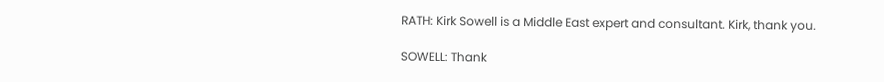RATH: Kirk Sowell is a Middle East expert and consultant. Kirk, thank you.

SOWELL: Thank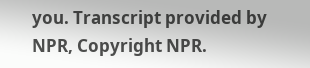you. Transcript provided by NPR, Copyright NPR.